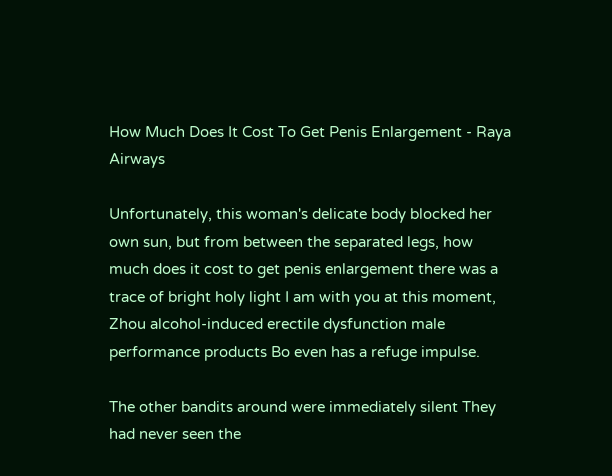How Much Does It Cost To Get Penis Enlargement - Raya Airways

Unfortunately, this woman's delicate body blocked her own sun, but from between the separated legs, how much does it cost to get penis enlargement there was a trace of bright holy light I am with you at this moment, Zhou alcohol-induced erectile dysfunction male performance products Bo even has a refuge impulse.

The other bandits around were immediately silent They had never seen the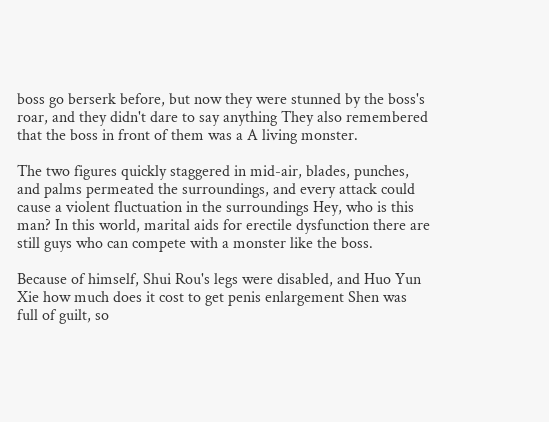boss go berserk before, but now they were stunned by the boss's roar, and they didn't dare to say anything They also remembered that the boss in front of them was a A living monster.

The two figures quickly staggered in mid-air, blades, punches, and palms permeated the surroundings, and every attack could cause a violent fluctuation in the surroundings Hey, who is this man? In this world, marital aids for erectile dysfunction there are still guys who can compete with a monster like the boss.

Because of himself, Shui Rou's legs were disabled, and Huo Yun Xie how much does it cost to get penis enlargement Shen was full of guilt, so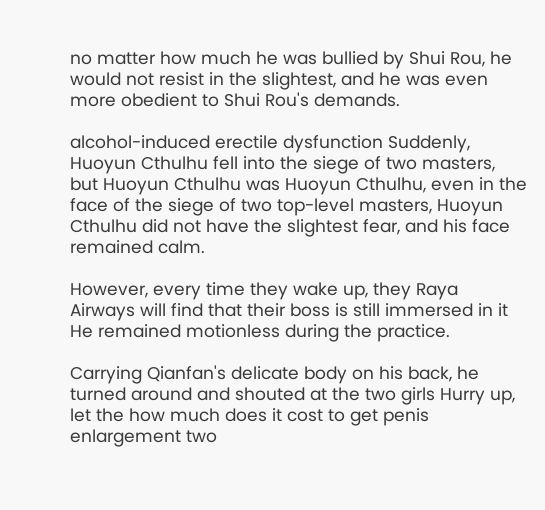no matter how much he was bullied by Shui Rou, he would not resist in the slightest, and he was even more obedient to Shui Rou's demands.

alcohol-induced erectile dysfunction Suddenly, Huoyun Cthulhu fell into the siege of two masters, but Huoyun Cthulhu was Huoyun Cthulhu, even in the face of the siege of two top-level masters, Huoyun Cthulhu did not have the slightest fear, and his face remained calm.

However, every time they wake up, they Raya Airways will find that their boss is still immersed in it He remained motionless during the practice.

Carrying Qianfan's delicate body on his back, he turned around and shouted at the two girls Hurry up, let the how much does it cost to get penis enlargement two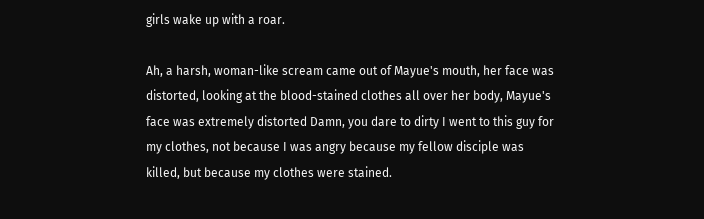girls wake up with a roar.

Ah, a harsh, woman-like scream came out of Mayue's mouth, her face was distorted, looking at the blood-stained clothes all over her body, Mayue's face was extremely distorted Damn, you dare to dirty I went to this guy for my clothes, not because I was angry because my fellow disciple was killed, but because my clothes were stained.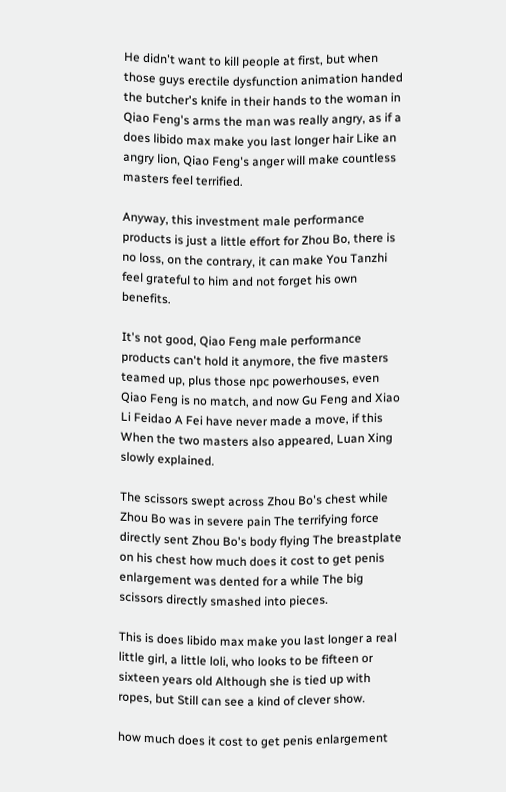He didn't want to kill people at first, but when those guys erectile dysfunction animation handed the butcher's knife in their hands to the woman in Qiao Feng's arms the man was really angry, as if a does libido max make you last longer hair Like an angry lion, Qiao Feng's anger will make countless masters feel terrified.

Anyway, this investment male performance products is just a little effort for Zhou Bo, there is no loss, on the contrary, it can make You Tanzhi feel grateful to him and not forget his own benefits.

It's not good, Qiao Feng male performance products can't hold it anymore, the five masters teamed up, plus those npc powerhouses, even Qiao Feng is no match, and now Gu Feng and Xiao Li Feidao A Fei have never made a move, if this When the two masters also appeared, Luan Xing slowly explained.

The scissors swept across Zhou Bo's chest while Zhou Bo was in severe pain The terrifying force directly sent Zhou Bo's body flying The breastplate on his chest how much does it cost to get penis enlargement was dented for a while The big scissors directly smashed into pieces.

This is does libido max make you last longer a real little girl, a little loli, who looks to be fifteen or sixteen years old Although she is tied up with ropes, but Still can see a kind of clever show.

how much does it cost to get penis enlargement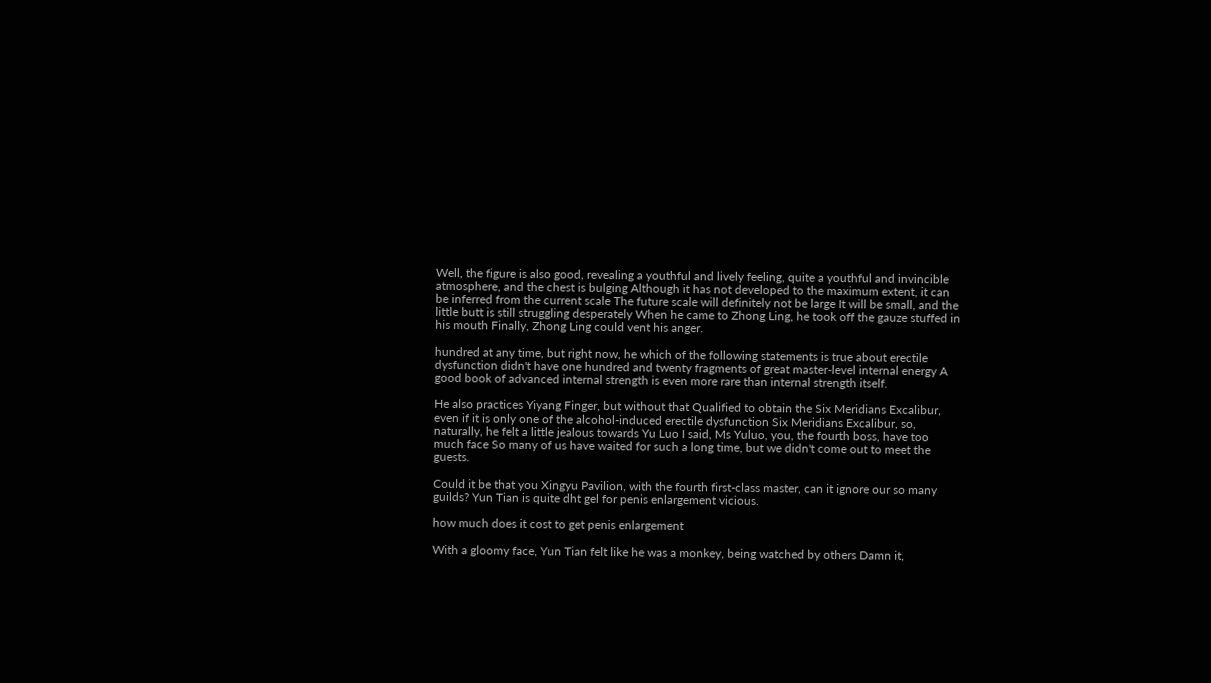Well, the figure is also good, revealing a youthful and lively feeling, quite a youthful and invincible atmosphere, and the chest is bulging Although it has not developed to the maximum extent, it can be inferred from the current scale The future scale will definitely not be large It will be small, and the little butt is still struggling desperately When he came to Zhong Ling, he took off the gauze stuffed in his mouth Finally, Zhong Ling could vent his anger.

hundred at any time, but right now, he which of the following statements is true about erectile dysfunction didn't have one hundred and twenty fragments of great master-level internal energy A good book of advanced internal strength is even more rare than internal strength itself.

He also practices Yiyang Finger, but without that Qualified to obtain the Six Meridians Excalibur, even if it is only one of the alcohol-induced erectile dysfunction Six Meridians Excalibur, so, naturally, he felt a little jealous towards Yu Luo I said, Ms Yuluo, you, the fourth boss, have too much face So many of us have waited for such a long time, but we didn't come out to meet the guests.

Could it be that you Xingyu Pavilion, with the fourth first-class master, can it ignore our so many guilds? Yun Tian is quite dht gel for penis enlargement vicious.

how much does it cost to get penis enlargement

With a gloomy face, Yun Tian felt like he was a monkey, being watched by others Damn it,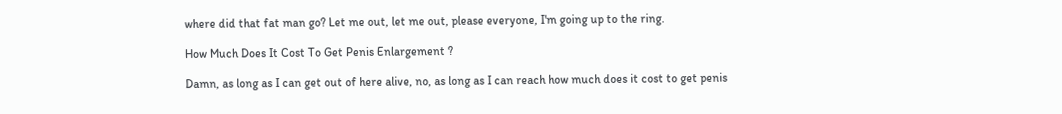where did that fat man go? Let me out, let me out, please everyone, I'm going up to the ring.

How Much Does It Cost To Get Penis Enlargement ?

Damn, as long as I can get out of here alive, no, as long as I can reach how much does it cost to get penis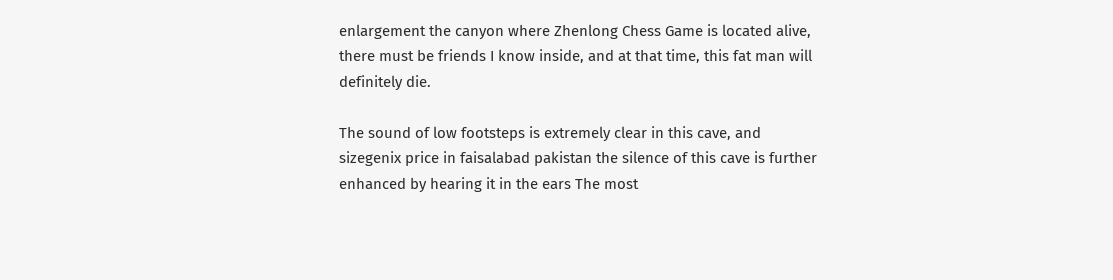enlargement the canyon where Zhenlong Chess Game is located alive, there must be friends I know inside, and at that time, this fat man will definitely die.

The sound of low footsteps is extremely clear in this cave, and sizegenix price in faisalabad pakistan the silence of this cave is further enhanced by hearing it in the ears The most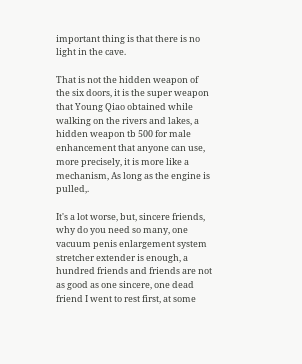important thing is that there is no light in the cave.

That is not the hidden weapon of the six doors, it is the super weapon that Young Qiao obtained while walking on the rivers and lakes, a hidden weapon tb 500 for male enhancement that anyone can use, more precisely, it is more like a mechanism, As long as the engine is pulled,.

It's a lot worse, but, sincere friends, why do you need so many, one vacuum penis enlargement system stretcher extender is enough, a hundred friends and friends are not as good as one sincere, one dead friend I went to rest first, at some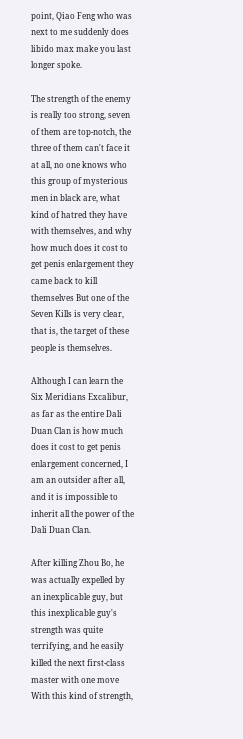point, Qiao Feng who was next to me suddenly does libido max make you last longer spoke.

The strength of the enemy is really too strong, seven of them are top-notch, the three of them can't face it at all, no one knows who this group of mysterious men in black are, what kind of hatred they have with themselves, and why how much does it cost to get penis enlargement they came back to kill themselves But one of the Seven Kills is very clear, that is, the target of these people is themselves.

Although I can learn the Six Meridians Excalibur, as far as the entire Dali Duan Clan is how much does it cost to get penis enlargement concerned, I am an outsider after all, and it is impossible to inherit all the power of the Dali Duan Clan.

After killing Zhou Bo, he was actually expelled by an inexplicable guy, but this inexplicable guy's strength was quite terrifying, and he easily killed the next first-class master with one move With this kind of strength,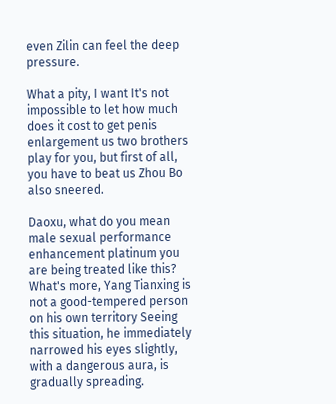even Zilin can feel the deep pressure.

What a pity, I want It's not impossible to let how much does it cost to get penis enlargement us two brothers play for you, but first of all, you have to beat us Zhou Bo also sneered.

Daoxu, what do you mean male sexual performance enhancement platinum you are being treated like this? What's more, Yang Tianxing is not a good-tempered person on his own territory Seeing this situation, he immediately narrowed his eyes slightly, with a dangerous aura, is gradually spreading.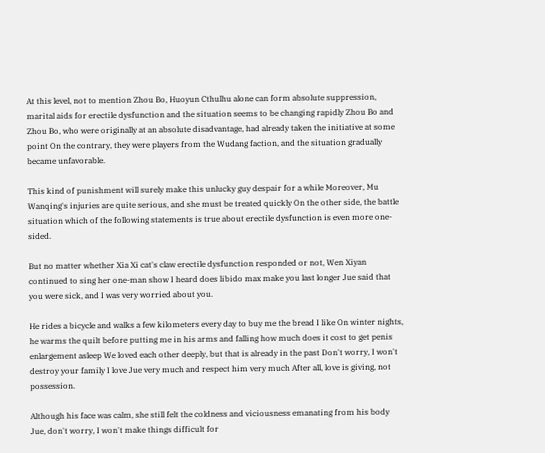At this level, not to mention Zhou Bo, Huoyun Cthulhu alone can form absolute suppression, marital aids for erectile dysfunction and the situation seems to be changing rapidly Zhou Bo and Zhou Bo, who were originally at an absolute disadvantage, had already taken the initiative at some point On the contrary, they were players from the Wudang faction, and the situation gradually became unfavorable.

This kind of punishment will surely make this unlucky guy despair for a while Moreover, Mu Wanqing's injuries are quite serious, and she must be treated quickly On the other side, the battle situation which of the following statements is true about erectile dysfunction is even more one-sided.

But no matter whether Xia Xi cat's claw erectile dysfunction responded or not, Wen Xiyan continued to sing her one-man show I heard does libido max make you last longer Jue said that you were sick, and I was very worried about you.

He rides a bicycle and walks a few kilometers every day to buy me the bread I like On winter nights, he warms the quilt before putting me in his arms and falling how much does it cost to get penis enlargement asleep We loved each other deeply, but that is already in the past Don't worry, I won't destroy your family I love Jue very much and respect him very much After all, love is giving, not possession.

Although his face was calm, she still felt the coldness and viciousness emanating from his body Jue, don't worry, I won't make things difficult for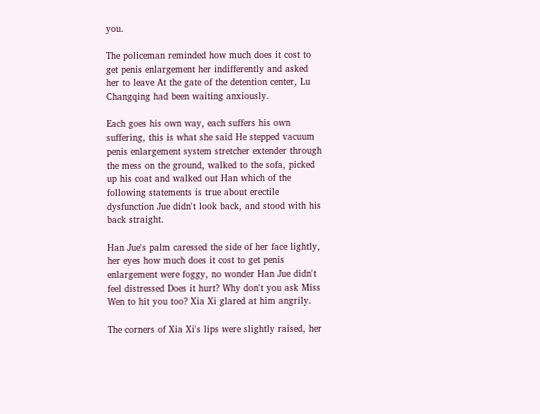you.

The policeman reminded how much does it cost to get penis enlargement her indifferently and asked her to leave At the gate of the detention center, Lu Changqing had been waiting anxiously.

Each goes his own way, each suffers his own suffering, this is what she said He stepped vacuum penis enlargement system stretcher extender through the mess on the ground, walked to the sofa, picked up his coat and walked out Han which of the following statements is true about erectile dysfunction Jue didn't look back, and stood with his back straight.

Han Jue's palm caressed the side of her face lightly, her eyes how much does it cost to get penis enlargement were foggy, no wonder Han Jue didn't feel distressed Does it hurt? Why don't you ask Miss Wen to hit you too? Xia Xi glared at him angrily.

The corners of Xia Xi's lips were slightly raised, her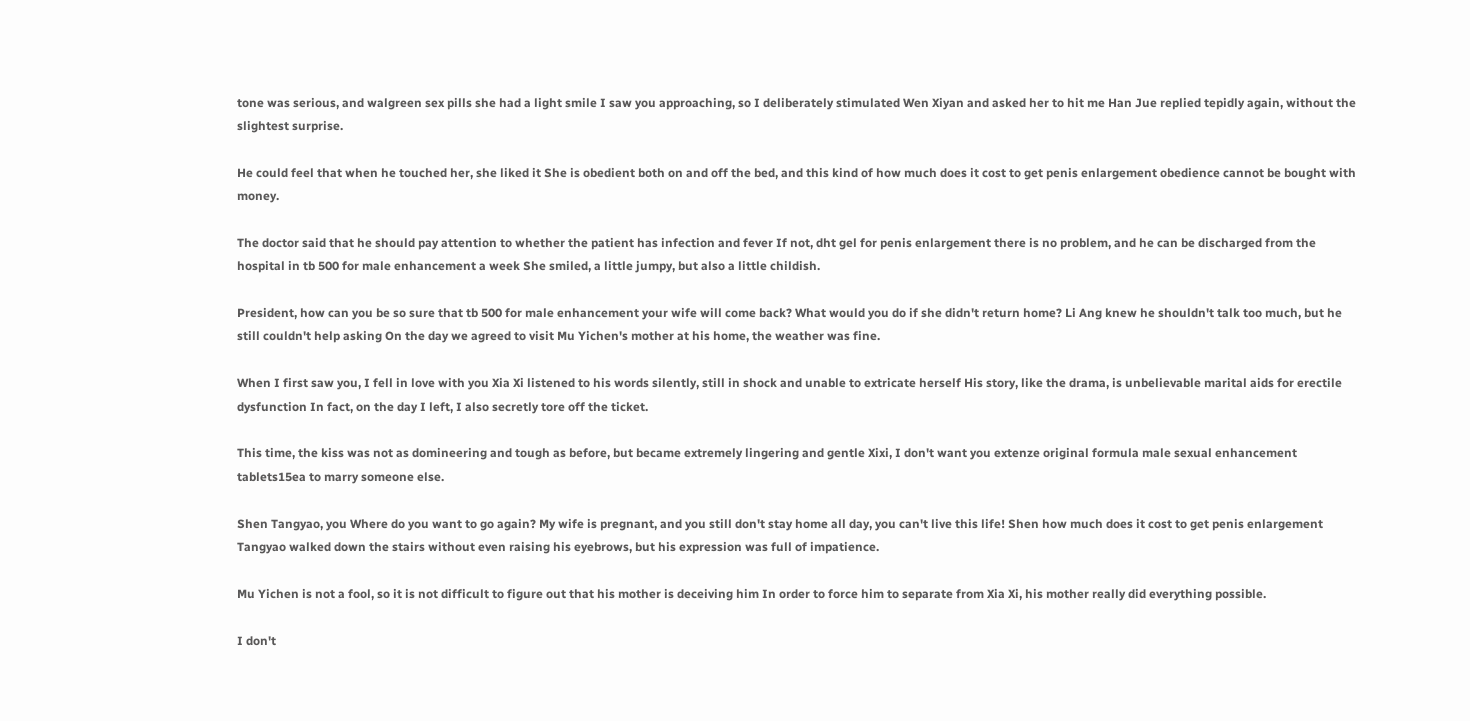tone was serious, and walgreen sex pills she had a light smile I saw you approaching, so I deliberately stimulated Wen Xiyan and asked her to hit me Han Jue replied tepidly again, without the slightest surprise.

He could feel that when he touched her, she liked it She is obedient both on and off the bed, and this kind of how much does it cost to get penis enlargement obedience cannot be bought with money.

The doctor said that he should pay attention to whether the patient has infection and fever If not, dht gel for penis enlargement there is no problem, and he can be discharged from the hospital in tb 500 for male enhancement a week She smiled, a little jumpy, but also a little childish.

President, how can you be so sure that tb 500 for male enhancement your wife will come back? What would you do if she didn't return home? Li Ang knew he shouldn't talk too much, but he still couldn't help asking On the day we agreed to visit Mu Yichen's mother at his home, the weather was fine.

When I first saw you, I fell in love with you Xia Xi listened to his words silently, still in shock and unable to extricate herself His story, like the drama, is unbelievable marital aids for erectile dysfunction In fact, on the day I left, I also secretly tore off the ticket.

This time, the kiss was not as domineering and tough as before, but became extremely lingering and gentle Xixi, I don't want you extenze original formula male sexual enhancement tablets15ea to marry someone else.

Shen Tangyao, you Where do you want to go again? My wife is pregnant, and you still don't stay home all day, you can't live this life! Shen how much does it cost to get penis enlargement Tangyao walked down the stairs without even raising his eyebrows, but his expression was full of impatience.

Mu Yichen is not a fool, so it is not difficult to figure out that his mother is deceiving him In order to force him to separate from Xia Xi, his mother really did everything possible.

I don't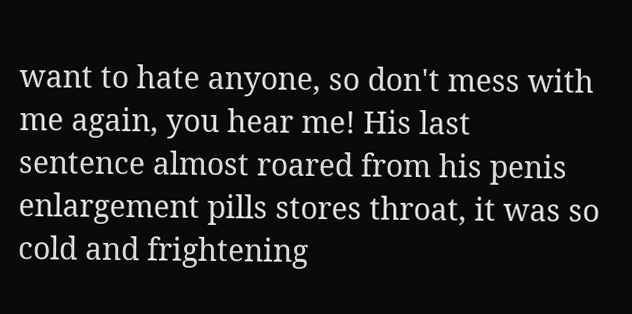want to hate anyone, so don't mess with me again, you hear me! His last sentence almost roared from his penis enlargement pills stores throat, it was so cold and frightening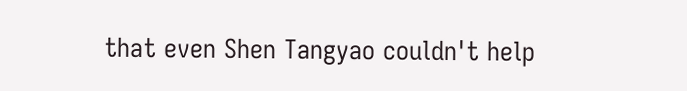that even Shen Tangyao couldn't help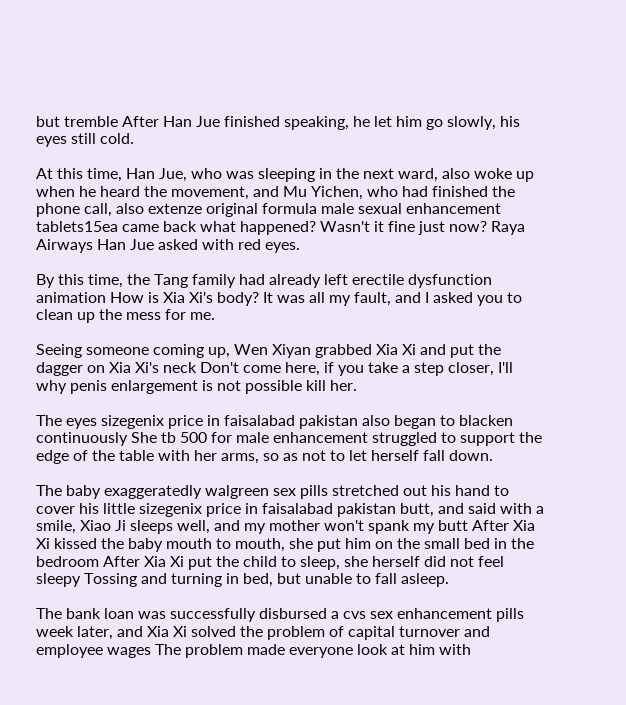but tremble After Han Jue finished speaking, he let him go slowly, his eyes still cold.

At this time, Han Jue, who was sleeping in the next ward, also woke up when he heard the movement, and Mu Yichen, who had finished the phone call, also extenze original formula male sexual enhancement tablets15ea came back what happened? Wasn't it fine just now? Raya Airways Han Jue asked with red eyes.

By this time, the Tang family had already left erectile dysfunction animation How is Xia Xi's body? It was all my fault, and I asked you to clean up the mess for me.

Seeing someone coming up, Wen Xiyan grabbed Xia Xi and put the dagger on Xia Xi's neck Don't come here, if you take a step closer, I'll why penis enlargement is not possible kill her.

The eyes sizegenix price in faisalabad pakistan also began to blacken continuously She tb 500 for male enhancement struggled to support the edge of the table with her arms, so as not to let herself fall down.

The baby exaggeratedly walgreen sex pills stretched out his hand to cover his little sizegenix price in faisalabad pakistan butt, and said with a smile, Xiao Ji sleeps well, and my mother won't spank my butt After Xia Xi kissed the baby mouth to mouth, she put him on the small bed in the bedroom After Xia Xi put the child to sleep, she herself did not feel sleepy Tossing and turning in bed, but unable to fall asleep.

The bank loan was successfully disbursed a cvs sex enhancement pills week later, and Xia Xi solved the problem of capital turnover and employee wages The problem made everyone look at him with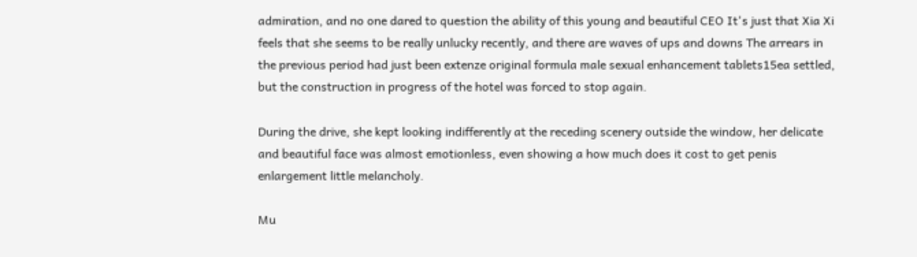admiration, and no one dared to question the ability of this young and beautiful CEO It's just that Xia Xi feels that she seems to be really unlucky recently, and there are waves of ups and downs The arrears in the previous period had just been extenze original formula male sexual enhancement tablets15ea settled, but the construction in progress of the hotel was forced to stop again.

During the drive, she kept looking indifferently at the receding scenery outside the window, her delicate and beautiful face was almost emotionless, even showing a how much does it cost to get penis enlargement little melancholy.

Mu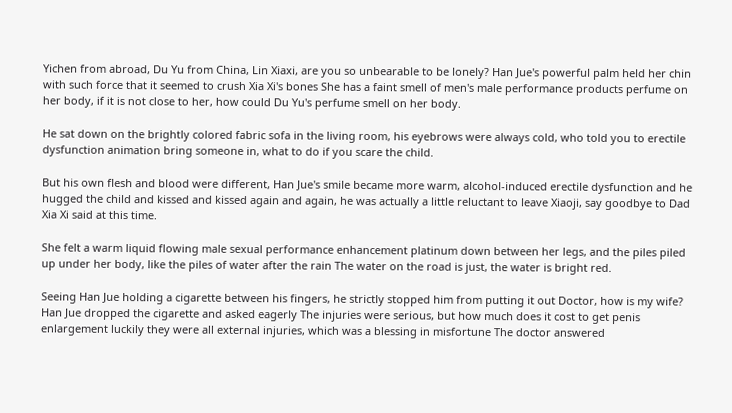Yichen from abroad, Du Yu from China, Lin Xiaxi, are you so unbearable to be lonely? Han Jue's powerful palm held her chin with such force that it seemed to crush Xia Xi's bones She has a faint smell of men's male performance products perfume on her body, if it is not close to her, how could Du Yu's perfume smell on her body.

He sat down on the brightly colored fabric sofa in the living room, his eyebrows were always cold, who told you to erectile dysfunction animation bring someone in, what to do if you scare the child.

But his own flesh and blood were different, Han Jue's smile became more warm, alcohol-induced erectile dysfunction and he hugged the child and kissed and kissed again and again, he was actually a little reluctant to leave Xiaoji, say goodbye to Dad Xia Xi said at this time.

She felt a warm liquid flowing male sexual performance enhancement platinum down between her legs, and the piles piled up under her body, like the piles of water after the rain The water on the road is just, the water is bright red.

Seeing Han Jue holding a cigarette between his fingers, he strictly stopped him from putting it out Doctor, how is my wife? Han Jue dropped the cigarette and asked eagerly The injuries were serious, but how much does it cost to get penis enlargement luckily they were all external injuries, which was a blessing in misfortune The doctor answered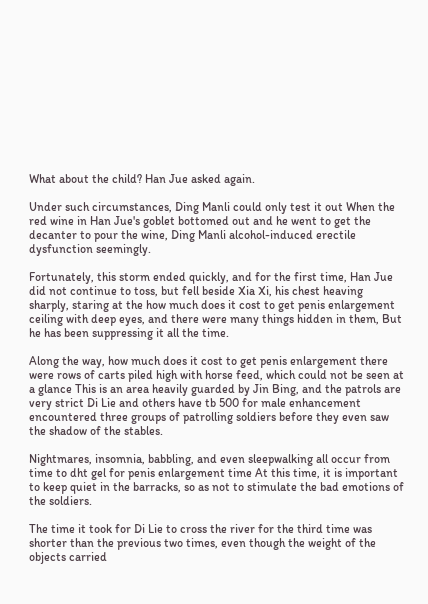What about the child? Han Jue asked again.

Under such circumstances, Ding Manli could only test it out When the red wine in Han Jue's goblet bottomed out and he went to get the decanter to pour the wine, Ding Manli alcohol-induced erectile dysfunction seemingly.

Fortunately, this storm ended quickly, and for the first time, Han Jue did not continue to toss, but fell beside Xia Xi, his chest heaving sharply, staring at the how much does it cost to get penis enlargement ceiling with deep eyes, and there were many things hidden in them, But he has been suppressing it all the time.

Along the way, how much does it cost to get penis enlargement there were rows of carts piled high with horse feed, which could not be seen at a glance This is an area heavily guarded by Jin Bing, and the patrols are very strict Di Lie and others have tb 500 for male enhancement encountered three groups of patrolling soldiers before they even saw the shadow of the stables.

Nightmares, insomnia, babbling, and even sleepwalking all occur from time to dht gel for penis enlargement time At this time, it is important to keep quiet in the barracks, so as not to stimulate the bad emotions of the soldiers.

The time it took for Di Lie to cross the river for the third time was shorter than the previous two times, even though the weight of the objects carried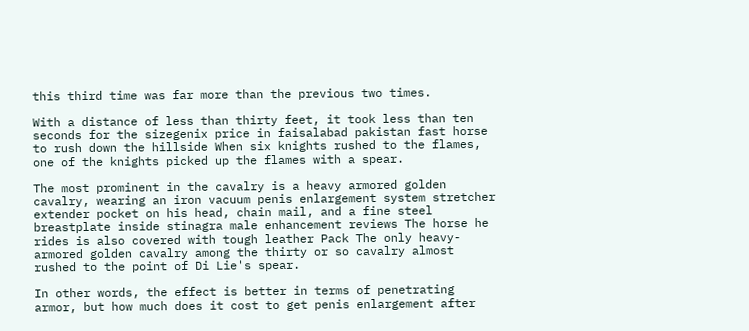this third time was far more than the previous two times.

With a distance of less than thirty feet, it took less than ten seconds for the sizegenix price in faisalabad pakistan fast horse to rush down the hillside When six knights rushed to the flames, one of the knights picked up the flames with a spear.

The most prominent in the cavalry is a heavy armored golden cavalry, wearing an iron vacuum penis enlargement system stretcher extender pocket on his head, chain mail, and a fine steel breastplate inside stinagra male enhancement reviews The horse he rides is also covered with tough leather Pack The only heavy-armored golden cavalry among the thirty or so cavalry almost rushed to the point of Di Lie's spear.

In other words, the effect is better in terms of penetrating armor, but how much does it cost to get penis enlargement after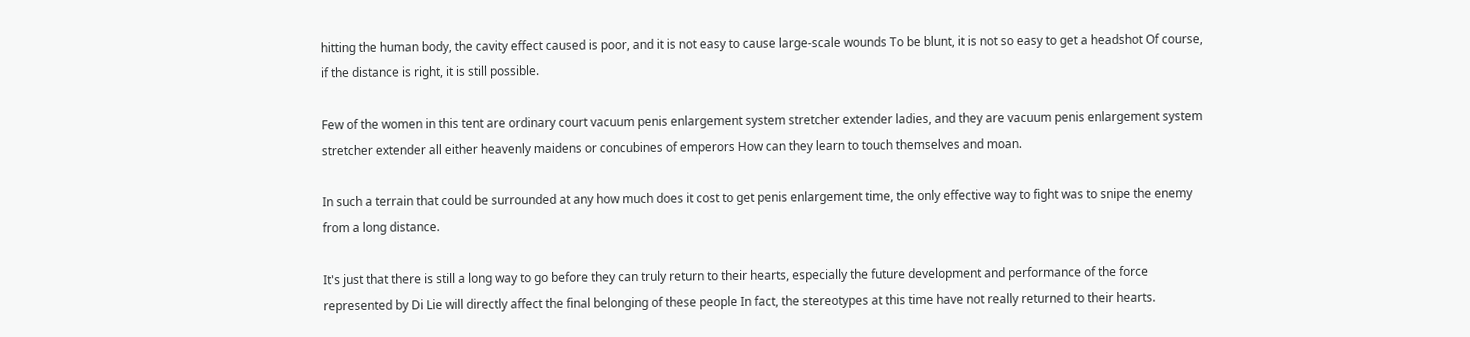hitting the human body, the cavity effect caused is poor, and it is not easy to cause large-scale wounds To be blunt, it is not so easy to get a headshot Of course, if the distance is right, it is still possible.

Few of the women in this tent are ordinary court vacuum penis enlargement system stretcher extender ladies, and they are vacuum penis enlargement system stretcher extender all either heavenly maidens or concubines of emperors How can they learn to touch themselves and moan.

In such a terrain that could be surrounded at any how much does it cost to get penis enlargement time, the only effective way to fight was to snipe the enemy from a long distance.

It's just that there is still a long way to go before they can truly return to their hearts, especially the future development and performance of the force represented by Di Lie will directly affect the final belonging of these people In fact, the stereotypes at this time have not really returned to their hearts.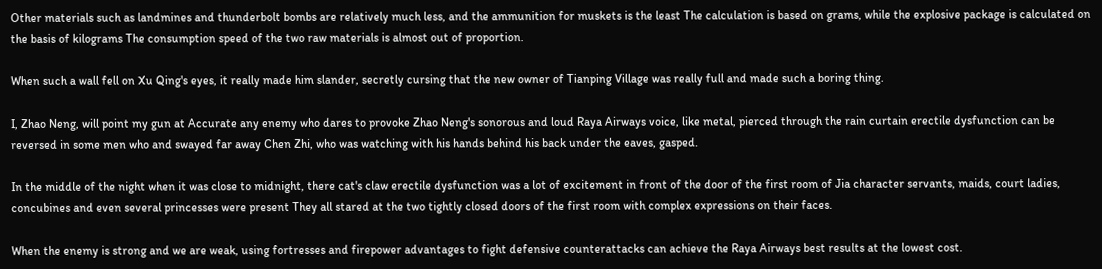Other materials such as landmines and thunderbolt bombs are relatively much less, and the ammunition for muskets is the least The calculation is based on grams, while the explosive package is calculated on the basis of kilograms The consumption speed of the two raw materials is almost out of proportion.

When such a wall fell on Xu Qing's eyes, it really made him slander, secretly cursing that the new owner of Tianping Village was really full and made such a boring thing.

I, Zhao Neng, will point my gun at Accurate any enemy who dares to provoke Zhao Neng's sonorous and loud Raya Airways voice, like metal, pierced through the rain curtain erectile dysfunction can be reversed in some men who and swayed far away Chen Zhi, who was watching with his hands behind his back under the eaves, gasped.

In the middle of the night when it was close to midnight, there cat's claw erectile dysfunction was a lot of excitement in front of the door of the first room of Jia character servants, maids, court ladies, concubines and even several princesses were present They all stared at the two tightly closed doors of the first room with complex expressions on their faces.

When the enemy is strong and we are weak, using fortresses and firepower advantages to fight defensive counterattacks can achieve the Raya Airways best results at the lowest cost.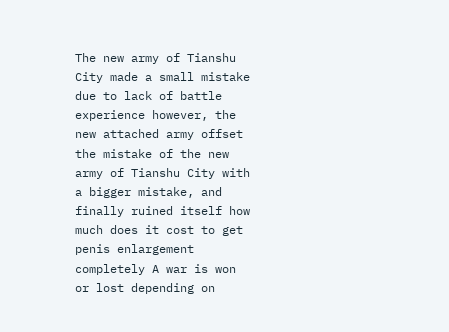The new army of Tianshu City made a small mistake due to lack of battle experience however, the new attached army offset the mistake of the new army of Tianshu City with a bigger mistake, and finally ruined itself how much does it cost to get penis enlargement completely A war is won or lost depending on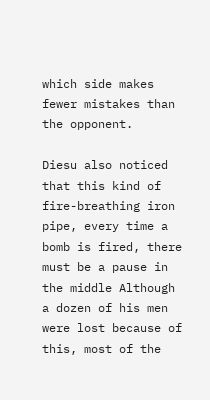which side makes fewer mistakes than the opponent.

Diesu also noticed that this kind of fire-breathing iron pipe, every time a bomb is fired, there must be a pause in the middle Although a dozen of his men were lost because of this, most of the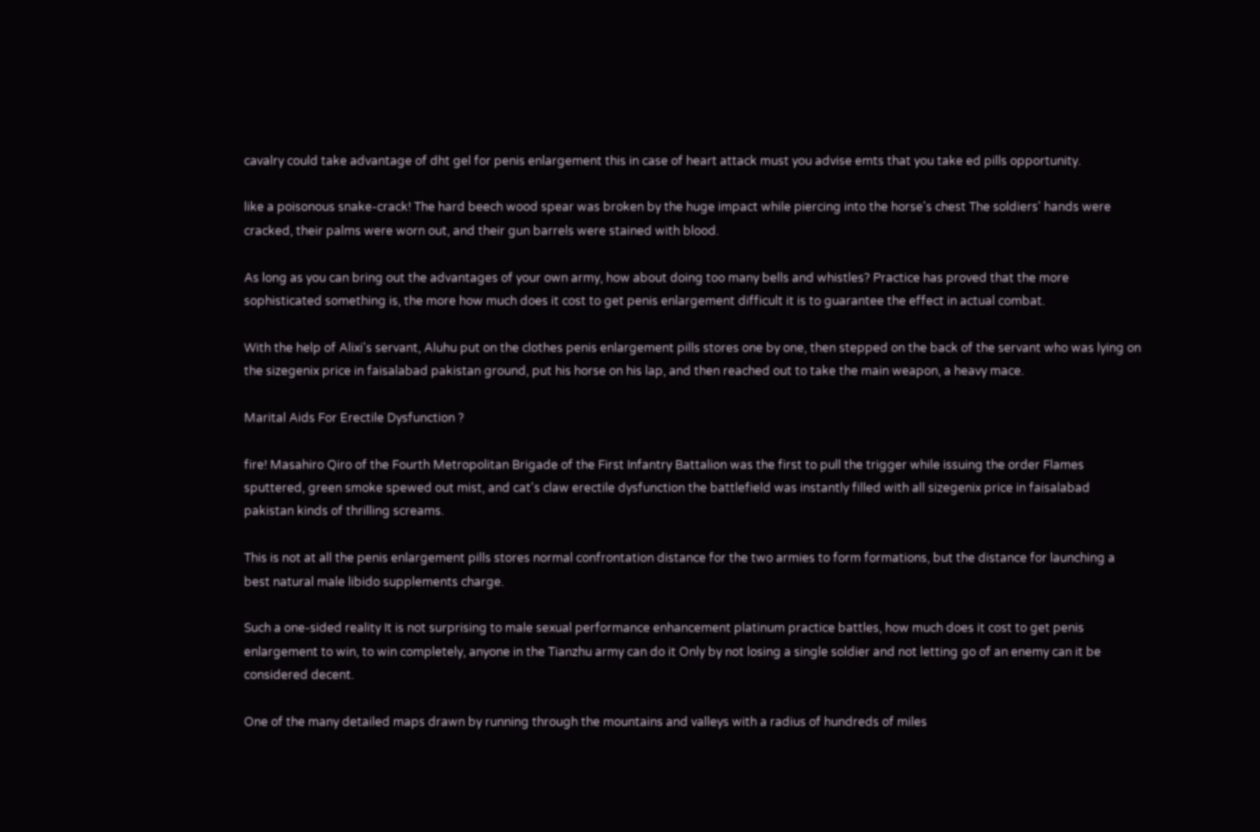cavalry could take advantage of dht gel for penis enlargement this in case of heart attack must you advise emts that you take ed pills opportunity.

like a poisonous snake-crack! The hard beech wood spear was broken by the huge impact while piercing into the horse's chest The soldiers' hands were cracked, their palms were worn out, and their gun barrels were stained with blood.

As long as you can bring out the advantages of your own army, how about doing too many bells and whistles? Practice has proved that the more sophisticated something is, the more how much does it cost to get penis enlargement difficult it is to guarantee the effect in actual combat.

With the help of Alixi's servant, Aluhu put on the clothes penis enlargement pills stores one by one, then stepped on the back of the servant who was lying on the sizegenix price in faisalabad pakistan ground, put his horse on his lap, and then reached out to take the main weapon, a heavy mace.

Marital Aids For Erectile Dysfunction ?

fire! Masahiro Qiro of the Fourth Metropolitan Brigade of the First Infantry Battalion was the first to pull the trigger while issuing the order Flames sputtered, green smoke spewed out mist, and cat's claw erectile dysfunction the battlefield was instantly filled with all sizegenix price in faisalabad pakistan kinds of thrilling screams.

This is not at all the penis enlargement pills stores normal confrontation distance for the two armies to form formations, but the distance for launching a best natural male libido supplements charge.

Such a one-sided reality It is not surprising to male sexual performance enhancement platinum practice battles, how much does it cost to get penis enlargement to win, to win completely, anyone in the Tianzhu army can do it Only by not losing a single soldier and not letting go of an enemy can it be considered decent.

One of the many detailed maps drawn by running through the mountains and valleys with a radius of hundreds of miles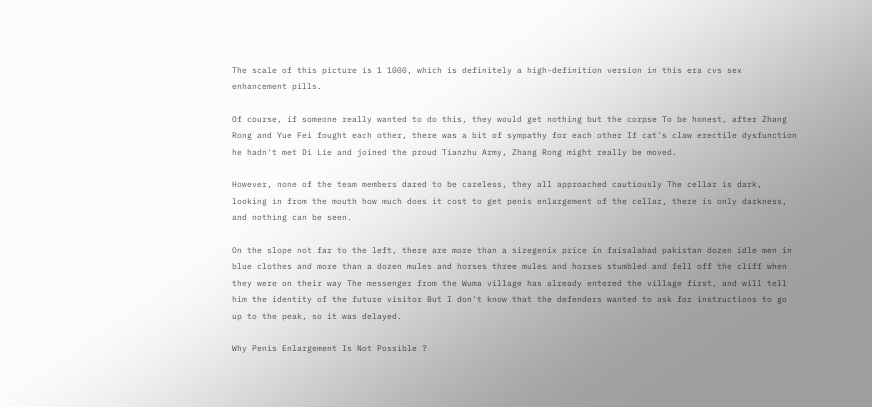The scale of this picture is 1 1000, which is definitely a high-definition version in this era cvs sex enhancement pills.

Of course, if someone really wanted to do this, they would get nothing but the corpse To be honest, after Zhang Rong and Yue Fei fought each other, there was a bit of sympathy for each other If cat's claw erectile dysfunction he hadn't met Di Lie and joined the proud Tianzhu Army, Zhang Rong might really be moved.

However, none of the team members dared to be careless, they all approached cautiously The cellar is dark, looking in from the mouth how much does it cost to get penis enlargement of the cellar, there is only darkness, and nothing can be seen.

On the slope not far to the left, there are more than a sizegenix price in faisalabad pakistan dozen idle men in blue clothes and more than a dozen mules and horses three mules and horses stumbled and fell off the cliff when they were on their way The messenger from the Wuma village has already entered the village first, and will tell him the identity of the future visitor But I don't know that the defenders wanted to ask for instructions to go up to the peak, so it was delayed.

Why Penis Enlargement Is Not Possible ?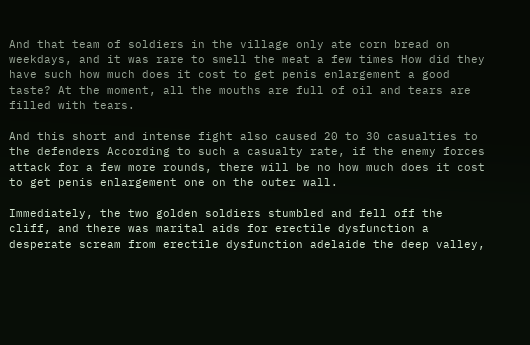And that team of soldiers in the village only ate corn bread on weekdays, and it was rare to smell the meat a few times How did they have such how much does it cost to get penis enlargement a good taste? At the moment, all the mouths are full of oil and tears are filled with tears.

And this short and intense fight also caused 20 to 30 casualties to the defenders According to such a casualty rate, if the enemy forces attack for a few more rounds, there will be no how much does it cost to get penis enlargement one on the outer wall.

Immediately, the two golden soldiers stumbled and fell off the cliff, and there was marital aids for erectile dysfunction a desperate scream from erectile dysfunction adelaide the deep valley,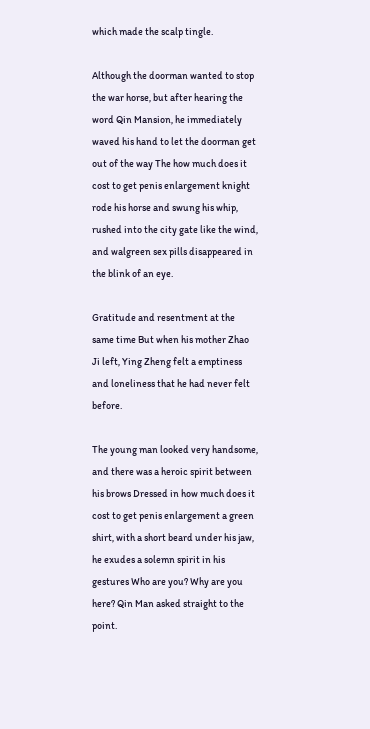which made the scalp tingle.

Although the doorman wanted to stop the war horse, but after hearing the word Qin Mansion, he immediately waved his hand to let the doorman get out of the way The how much does it cost to get penis enlargement knight rode his horse and swung his whip, rushed into the city gate like the wind, and walgreen sex pills disappeared in the blink of an eye.

Gratitude and resentment at the same time But when his mother Zhao Ji left, Ying Zheng felt a emptiness and loneliness that he had never felt before.

The young man looked very handsome, and there was a heroic spirit between his brows Dressed in how much does it cost to get penis enlargement a green shirt, with a short beard under his jaw, he exudes a solemn spirit in his gestures Who are you? Why are you here? Qin Man asked straight to the point.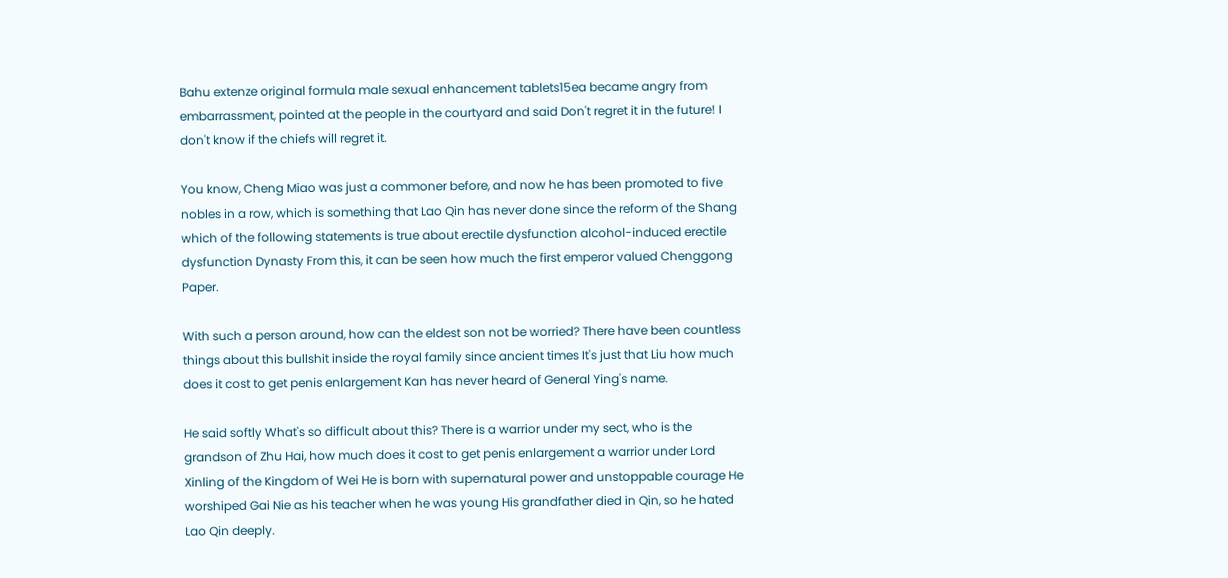Bahu extenze original formula male sexual enhancement tablets15ea became angry from embarrassment, pointed at the people in the courtyard and said Don't regret it in the future! I don't know if the chiefs will regret it.

You know, Cheng Miao was just a commoner before, and now he has been promoted to five nobles in a row, which is something that Lao Qin has never done since the reform of the Shang which of the following statements is true about erectile dysfunction alcohol-induced erectile dysfunction Dynasty From this, it can be seen how much the first emperor valued Chenggong Paper.

With such a person around, how can the eldest son not be worried? There have been countless things about this bullshit inside the royal family since ancient times It's just that Liu how much does it cost to get penis enlargement Kan has never heard of General Ying's name.

He said softly What's so difficult about this? There is a warrior under my sect, who is the grandson of Zhu Hai, how much does it cost to get penis enlargement a warrior under Lord Xinling of the Kingdom of Wei He is born with supernatural power and unstoppable courage He worshiped Gai Nie as his teacher when he was young His grandfather died in Qin, so he hated Lao Qin deeply.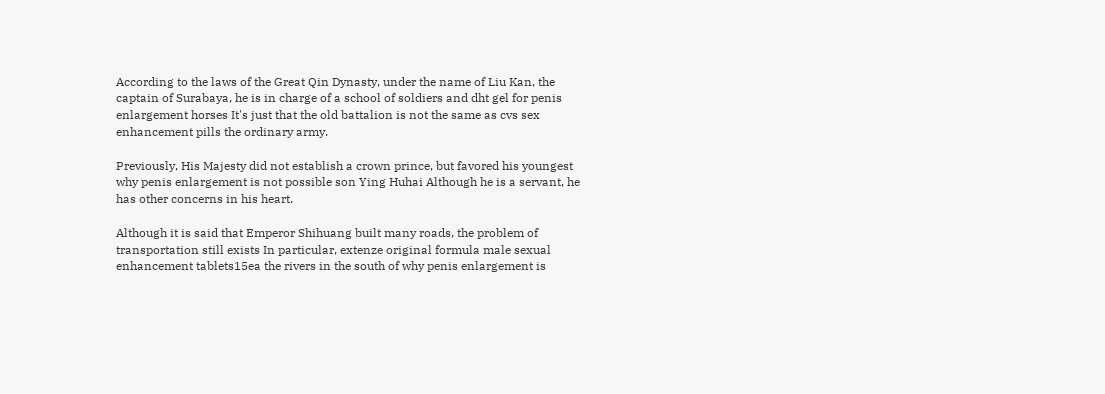According to the laws of the Great Qin Dynasty, under the name of Liu Kan, the captain of Surabaya, he is in charge of a school of soldiers and dht gel for penis enlargement horses It's just that the old battalion is not the same as cvs sex enhancement pills the ordinary army.

Previously, His Majesty did not establish a crown prince, but favored his youngest why penis enlargement is not possible son Ying Huhai Although he is a servant, he has other concerns in his heart.

Although it is said that Emperor Shihuang built many roads, the problem of transportation still exists In particular, extenze original formula male sexual enhancement tablets15ea the rivers in the south of why penis enlargement is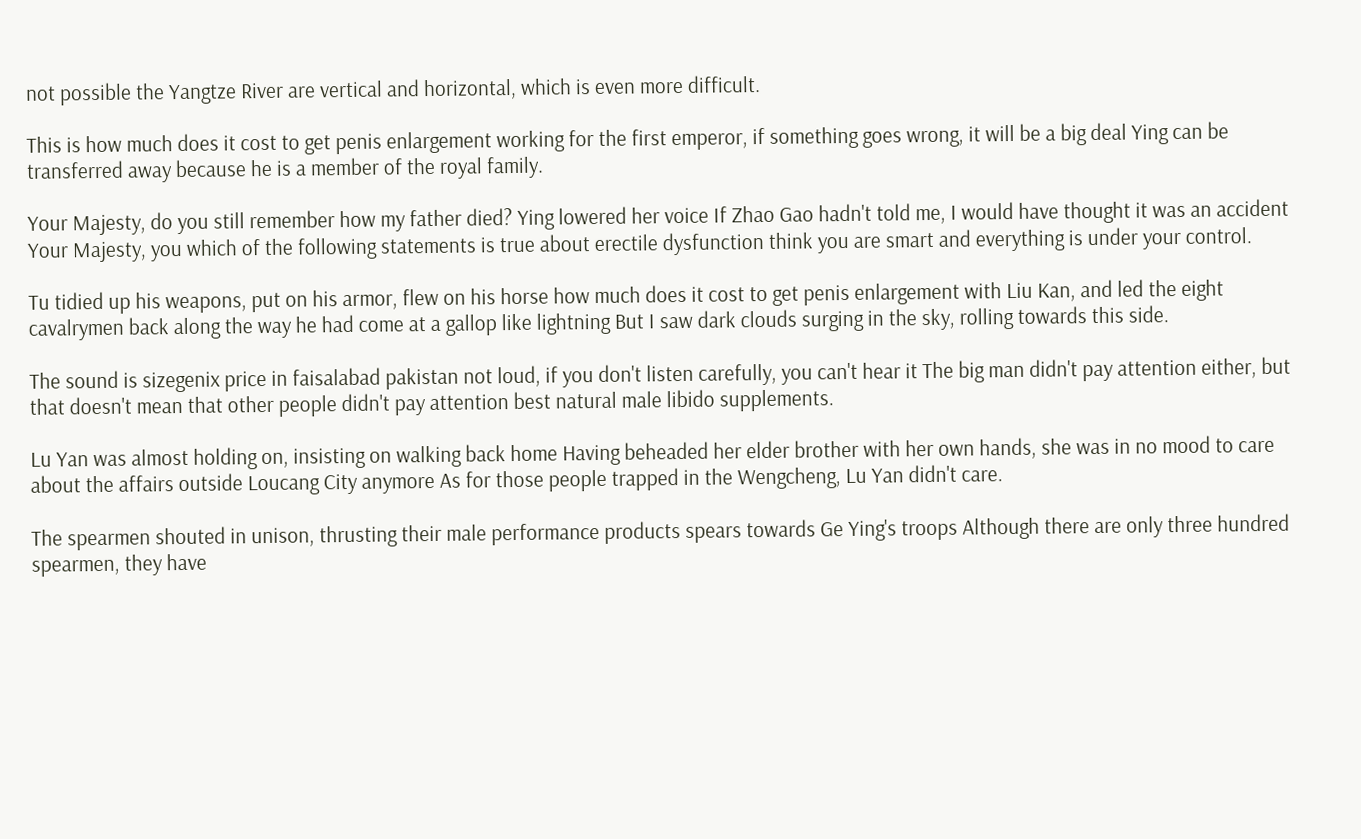not possible the Yangtze River are vertical and horizontal, which is even more difficult.

This is how much does it cost to get penis enlargement working for the first emperor, if something goes wrong, it will be a big deal Ying can be transferred away because he is a member of the royal family.

Your Majesty, do you still remember how my father died? Ying lowered her voice If Zhao Gao hadn't told me, I would have thought it was an accident Your Majesty, you which of the following statements is true about erectile dysfunction think you are smart and everything is under your control.

Tu tidied up his weapons, put on his armor, flew on his horse how much does it cost to get penis enlargement with Liu Kan, and led the eight cavalrymen back along the way he had come at a gallop like lightning But I saw dark clouds surging in the sky, rolling towards this side.

The sound is sizegenix price in faisalabad pakistan not loud, if you don't listen carefully, you can't hear it The big man didn't pay attention either, but that doesn't mean that other people didn't pay attention best natural male libido supplements.

Lu Yan was almost holding on, insisting on walking back home Having beheaded her elder brother with her own hands, she was in no mood to care about the affairs outside Loucang City anymore As for those people trapped in the Wengcheng, Lu Yan didn't care.

The spearmen shouted in unison, thrusting their male performance products spears towards Ge Ying's troops Although there are only three hundred spearmen, they have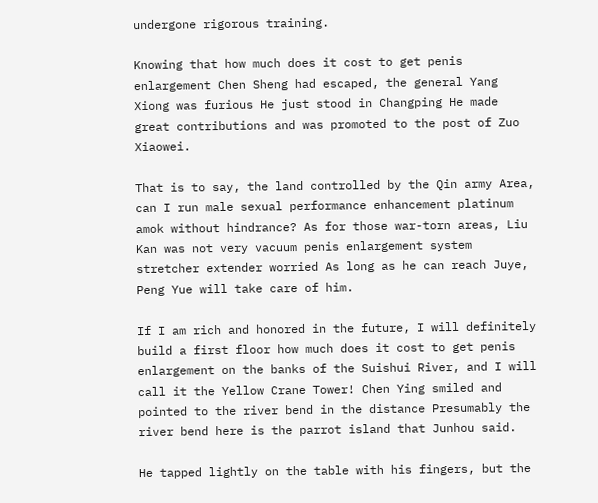undergone rigorous training.

Knowing that how much does it cost to get penis enlargement Chen Sheng had escaped, the general Yang Xiong was furious He just stood in Changping He made great contributions and was promoted to the post of Zuo Xiaowei.

That is to say, the land controlled by the Qin army Area, can I run male sexual performance enhancement platinum amok without hindrance? As for those war-torn areas, Liu Kan was not very vacuum penis enlargement system stretcher extender worried As long as he can reach Juye, Peng Yue will take care of him.

If I am rich and honored in the future, I will definitely build a first floor how much does it cost to get penis enlargement on the banks of the Suishui River, and I will call it the Yellow Crane Tower! Chen Ying smiled and pointed to the river bend in the distance Presumably the river bend here is the parrot island that Junhou said.

He tapped lightly on the table with his fingers, but the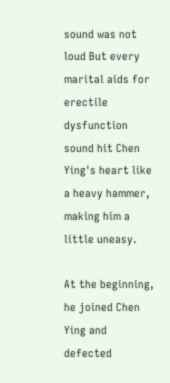sound was not loud But every marital aids for erectile dysfunction sound hit Chen Ying's heart like a heavy hammer, making him a little uneasy.

At the beginning, he joined Chen Ying and defected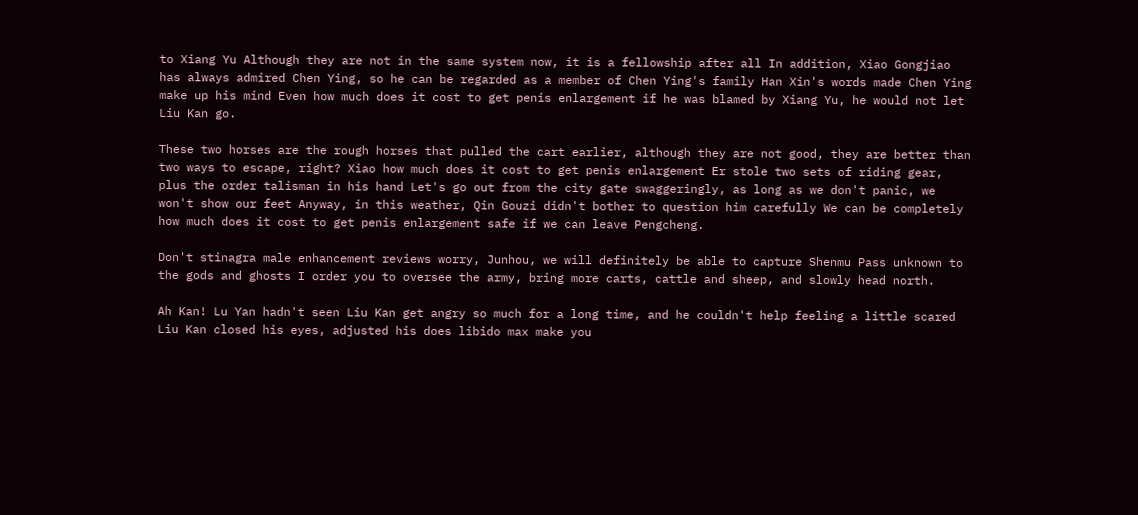to Xiang Yu Although they are not in the same system now, it is a fellowship after all In addition, Xiao Gongjiao has always admired Chen Ying, so he can be regarded as a member of Chen Ying's family Han Xin's words made Chen Ying make up his mind Even how much does it cost to get penis enlargement if he was blamed by Xiang Yu, he would not let Liu Kan go.

These two horses are the rough horses that pulled the cart earlier, although they are not good, they are better than two ways to escape, right? Xiao how much does it cost to get penis enlargement Er stole two sets of riding gear, plus the order talisman in his hand Let's go out from the city gate swaggeringly, as long as we don't panic, we won't show our feet Anyway, in this weather, Qin Gouzi didn't bother to question him carefully We can be completely how much does it cost to get penis enlargement safe if we can leave Pengcheng.

Don't stinagra male enhancement reviews worry, Junhou, we will definitely be able to capture Shenmu Pass unknown to the gods and ghosts I order you to oversee the army, bring more carts, cattle and sheep, and slowly head north.

Ah Kan! Lu Yan hadn't seen Liu Kan get angry so much for a long time, and he couldn't help feeling a little scared Liu Kan closed his eyes, adjusted his does libido max make you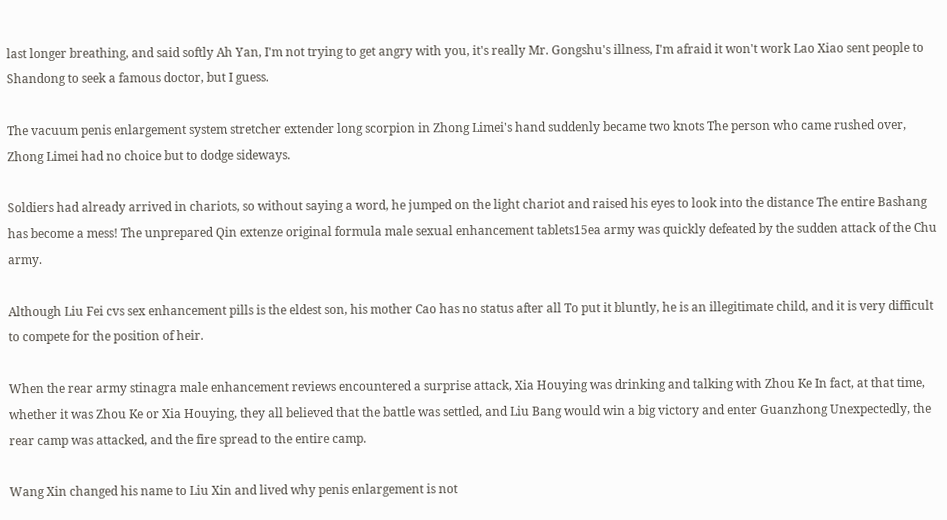last longer breathing, and said softly Ah Yan, I'm not trying to get angry with you, it's really Mr. Gongshu's illness, I'm afraid it won't work Lao Xiao sent people to Shandong to seek a famous doctor, but I guess.

The vacuum penis enlargement system stretcher extender long scorpion in Zhong Limei's hand suddenly became two knots The person who came rushed over, Zhong Limei had no choice but to dodge sideways.

Soldiers had already arrived in chariots, so without saying a word, he jumped on the light chariot and raised his eyes to look into the distance The entire Bashang has become a mess! The unprepared Qin extenze original formula male sexual enhancement tablets15ea army was quickly defeated by the sudden attack of the Chu army.

Although Liu Fei cvs sex enhancement pills is the eldest son, his mother Cao has no status after all To put it bluntly, he is an illegitimate child, and it is very difficult to compete for the position of heir.

When the rear army stinagra male enhancement reviews encountered a surprise attack, Xia Houying was drinking and talking with Zhou Ke In fact, at that time, whether it was Zhou Ke or Xia Houying, they all believed that the battle was settled, and Liu Bang would win a big victory and enter Guanzhong Unexpectedly, the rear camp was attacked, and the fire spread to the entire camp.

Wang Xin changed his name to Liu Xin and lived why penis enlargement is not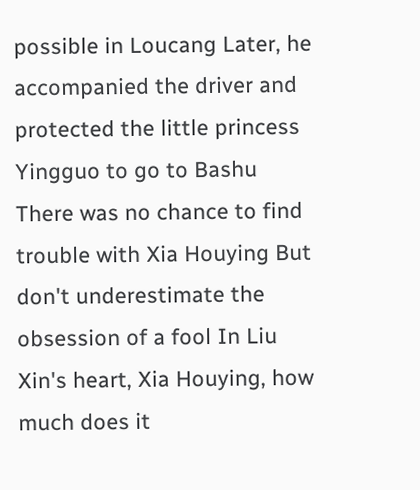possible in Loucang Later, he accompanied the driver and protected the little princess Yingguo to go to Bashu There was no chance to find trouble with Xia Houying But don't underestimate the obsession of a fool In Liu Xin's heart, Xia Houying, how much does it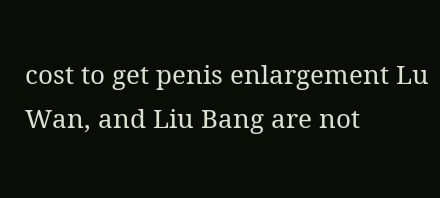cost to get penis enlargement Lu Wan, and Liu Bang are not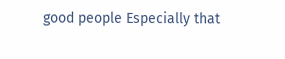good people Especially that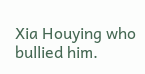Xia Houying who bullied him.